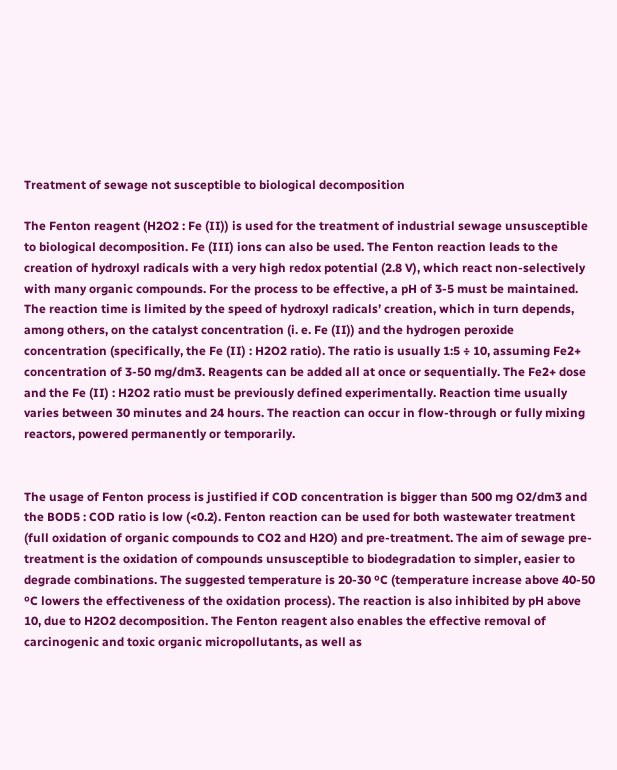Treatment of sewage not susceptible to biological decomposition

The Fenton reagent (H2O2 : Fe (II)) is used for the treatment of industrial sewage unsusceptible to biological decomposition. Fe (III) ions can also be used. The Fenton reaction leads to the creation of hydroxyl radicals with a very high redox potential (2.8 V), which react non-selectively with many organic compounds. For the process to be effective, a pH of 3-5 must be maintained. The reaction time is limited by the speed of hydroxyl radicals’ creation, which in turn depends, among others, on the catalyst concentration (i. e. Fe (II)) and the hydrogen peroxide concentration (specifically, the Fe (II) : H2O2 ratio). The ratio is usually 1:5 ÷ 10, assuming Fe2+ concentration of 3-50 mg/dm3. Reagents can be added all at once or sequentially. The Fe2+ dose and the Fe (II) : H2O2 ratio must be previously defined experimentally. Reaction time usually varies between 30 minutes and 24 hours. The reaction can occur in flow-through or fully mixing reactors, powered permanently or temporarily.


The usage of Fenton process is justified if COD concentration is bigger than 500 mg O2/dm3 and the BOD5 : COD ratio is low (<0.2). Fenton reaction can be used for both wastewater treatment (full oxidation of organic compounds to CO2 and H2O) and pre-treatment. The aim of sewage pre-treatment is the oxidation of compounds unsusceptible to biodegradation to simpler, easier to degrade combinations. The suggested temperature is 20-30 ºC (temperature increase above 40-50 ºC lowers the effectiveness of the oxidation process). The reaction is also inhibited by pH above 10, due to H2O2 decomposition. The Fenton reagent also enables the effective removal of carcinogenic and toxic organic micropollutants, as well as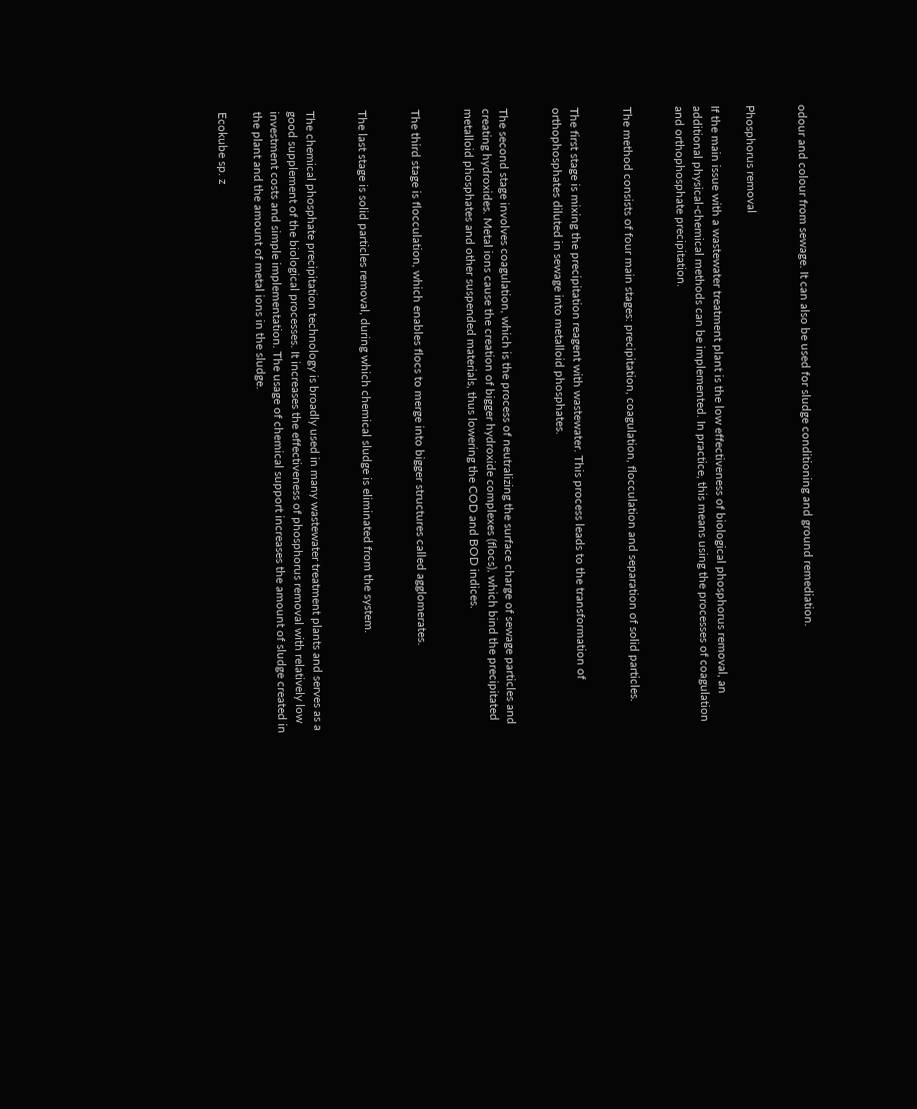odour and colour from sewage. It can also be used for sludge conditioning and ground remediation.


Phosphorus removal

If the main issue with a wastewater treatment plant is the low effectiveness of biological phosphorus removal, an additional physical-chemical methods can be implemented. In practice, this means using the processes of coagulation and orthophosphate precipitation.


The method consists of four main stages: precipitation, coagulation, flocculation and separation of solid particles.


The first stage is mixing the precipitation reagent with wastewater. This process leads to the transformation of orthophosphates diluted in sewage into metalloid phosphates.


The second stage involves coagulation, which is the process of neutralizing the surface charge of sewage particles and creating hydroxides. Metal ions cause the creation of bigger hydroxide complexes (flocs), which bind the precipitated metalloid phosphates and other suspended materials, thus lowering the COD and BOD indices.


The third stage is flocculation, which enables flocs to merge into bigger structures called agglomerates.


The last stage is solid particles removal, during which chemical sludge is eliminated from the system.


The chemical phosphate precipitation technology is broadly used in many wastewater treatment plants and serves as a good supplement of the biological processes. It increases the effectiveness of phosphorus removal with relatively low investment costs and simple implementation. The usage of chemical support increases the amount of sludge created in the plant and the amount of metal ions in the sludge.

Ecokube sp. z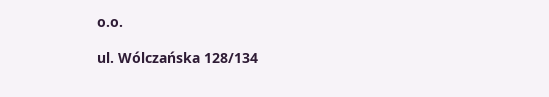o.o.

ul. Wólczańska 128/134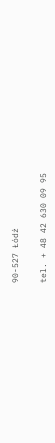90-527 Łódź

tel. + 48 42 630 09 95